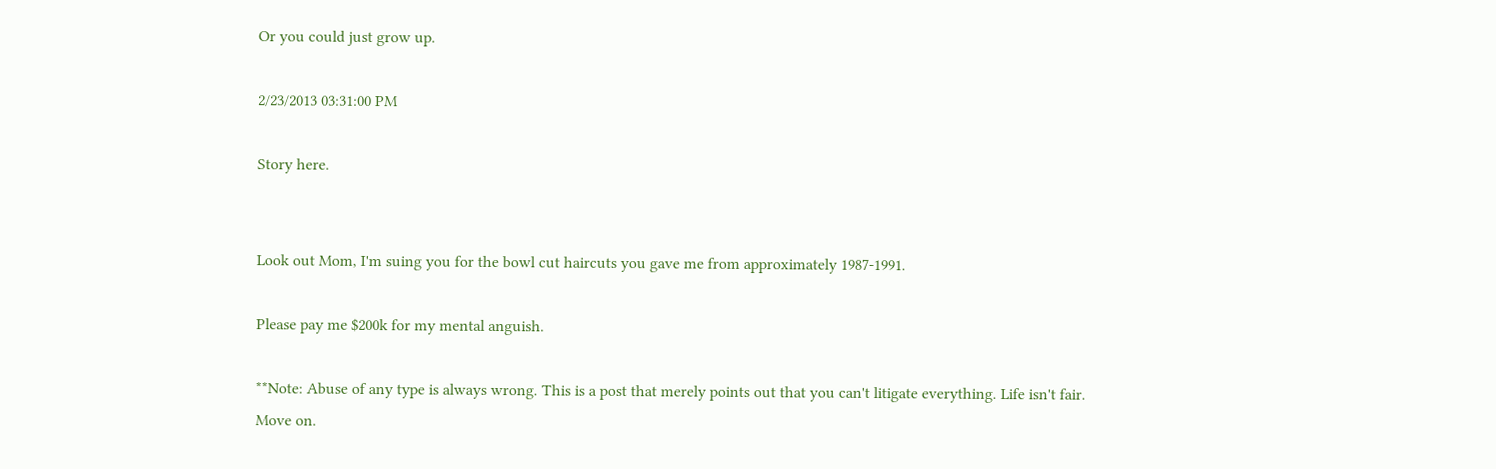Or you could just grow up.

2/23/2013 03:31:00 PM

Story here.


Look out Mom, I'm suing you for the bowl cut haircuts you gave me from approximately 1987-1991.

Please pay me $200k for my mental anguish.

**Note: Abuse of any type is always wrong. This is a post that merely points out that you can't litigate everything. Life isn't fair. Move on.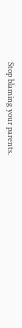Stop blaming your parents.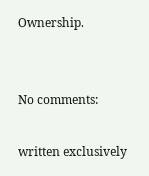Ownership.


No comments:

written exclusively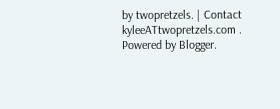by twopretzels. | Contact kyleeATtwopretzels.com . Powered by Blogger.